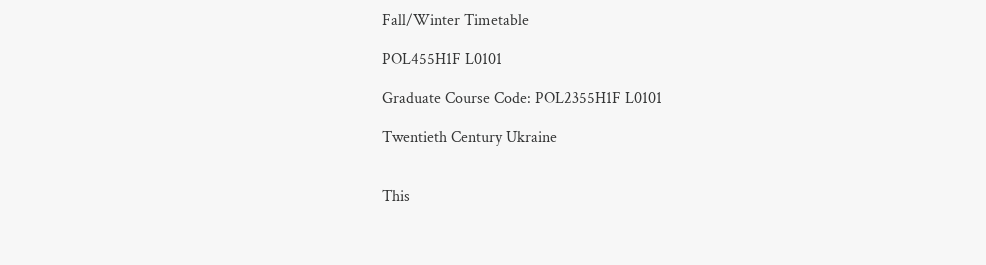Fall/Winter Timetable

POL455H1F L0101

Graduate Course Code: POL2355H1F L0101

Twentieth Century Ukraine


This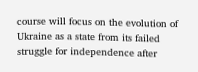course will focus on the evolution of Ukraine as a state from its failed struggle for independence after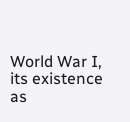World War I, its existence as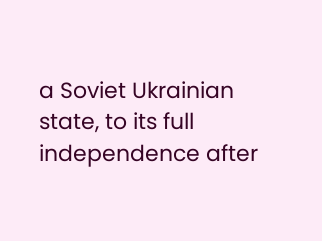a Soviet Ukrainian state, to its full
independence after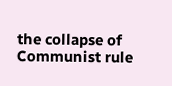the collapse of Communist rule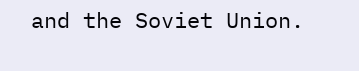and the Soviet Union.